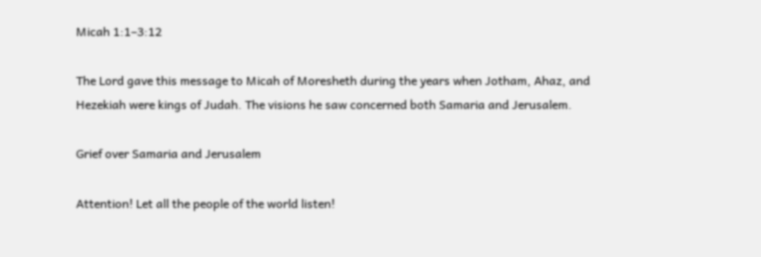Micah 1:1–3:12

The Lord gave this message to Micah of Moresheth during the years when Jotham, Ahaz, and Hezekiah were kings of Judah. The visions he saw concerned both Samaria and Jerusalem.

Grief over Samaria and Jerusalem

Attention! Let all the people of the world listen!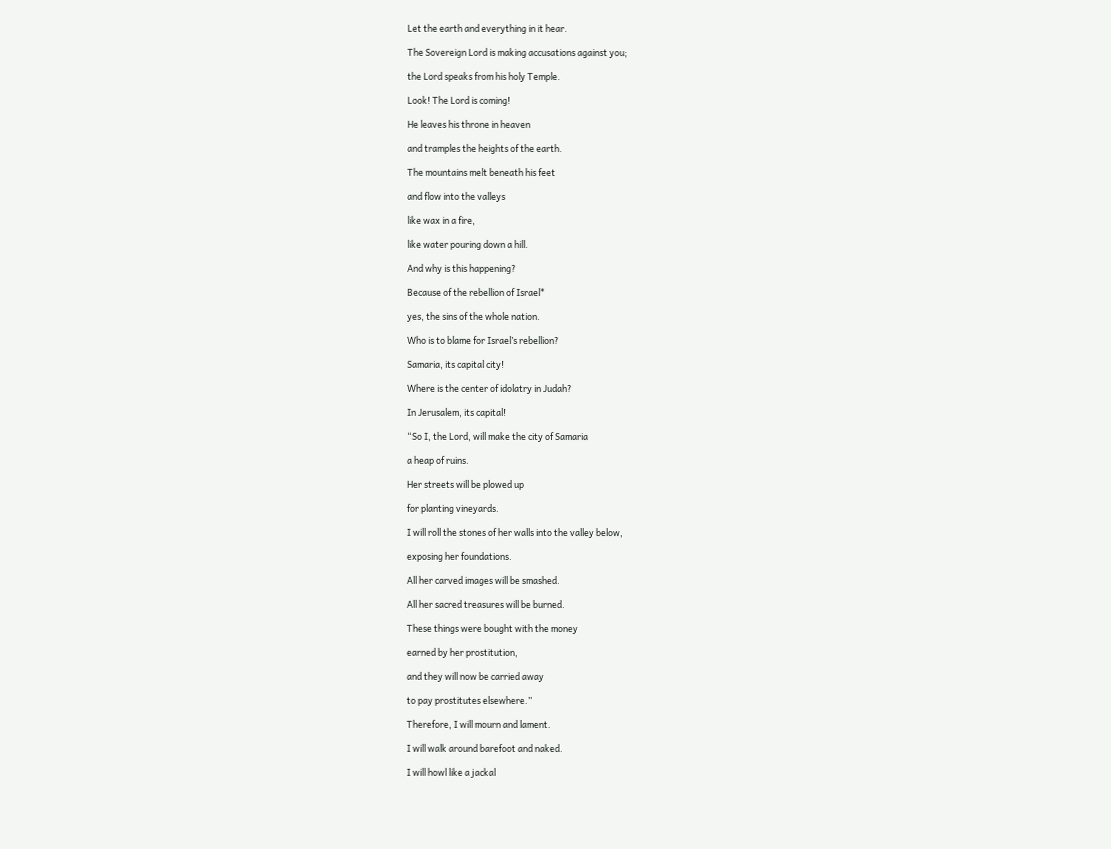Let the earth and everything in it hear.

The Sovereign Lord is making accusations against you;

the Lord speaks from his holy Temple.

Look! The Lord is coming!

He leaves his throne in heaven

and tramples the heights of the earth.

The mountains melt beneath his feet

and flow into the valleys

like wax in a fire,

like water pouring down a hill.

And why is this happening?

Because of the rebellion of Israel*

yes, the sins of the whole nation.

Who is to blame for Israel’s rebellion?

Samaria, its capital city!

Where is the center of idolatry in Judah?

In Jerusalem, its capital!

“So I, the Lord, will make the city of Samaria

a heap of ruins.

Her streets will be plowed up

for planting vineyards.

I will roll the stones of her walls into the valley below,

exposing her foundations.

All her carved images will be smashed.

All her sacred treasures will be burned.

These things were bought with the money

earned by her prostitution,

and they will now be carried away

to pay prostitutes elsewhere.”

Therefore, I will mourn and lament.

I will walk around barefoot and naked.

I will howl like a jackal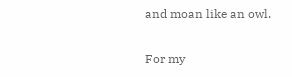and moan like an owl.

For my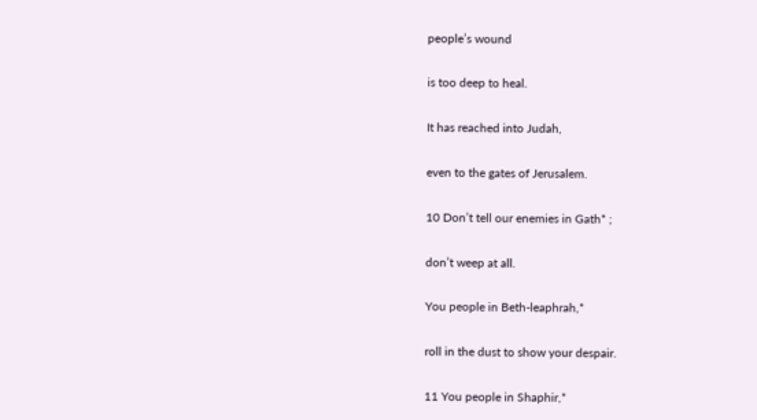people’s wound

is too deep to heal.

It has reached into Judah,

even to the gates of Jerusalem.

10 Don’t tell our enemies in Gath* ;

don’t weep at all.

You people in Beth-leaphrah,*

roll in the dust to show your despair.

11 You people in Shaphir,*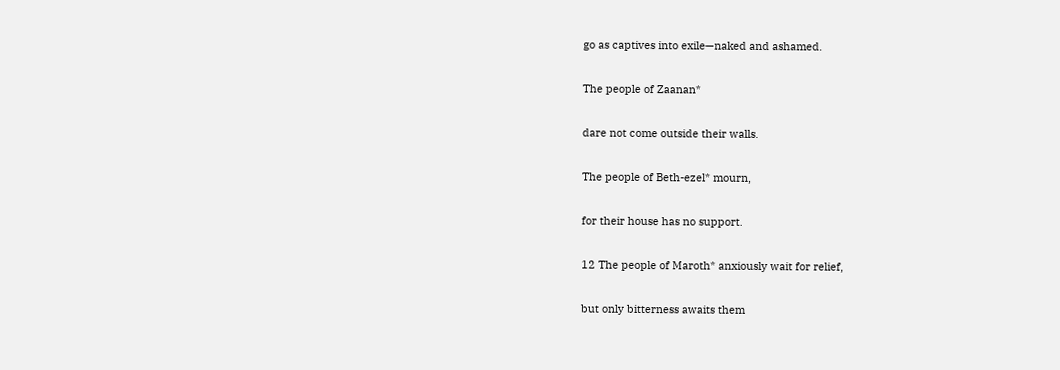go as captives into exile—naked and ashamed.

The people of Zaanan*

dare not come outside their walls.

The people of Beth-ezel* mourn,

for their house has no support.

12 The people of Maroth* anxiously wait for relief,

but only bitterness awaits them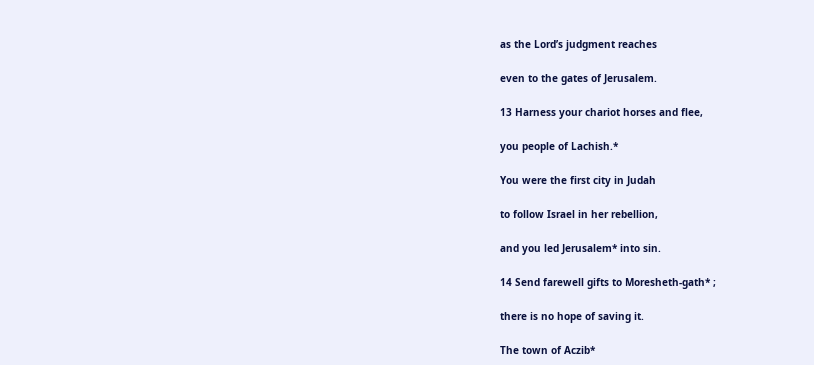as the Lord’s judgment reaches

even to the gates of Jerusalem.

13 Harness your chariot horses and flee,

you people of Lachish.*

You were the first city in Judah

to follow Israel in her rebellion,

and you led Jerusalem* into sin.

14 Send farewell gifts to Moresheth-gath* ;

there is no hope of saving it.

The town of Aczib*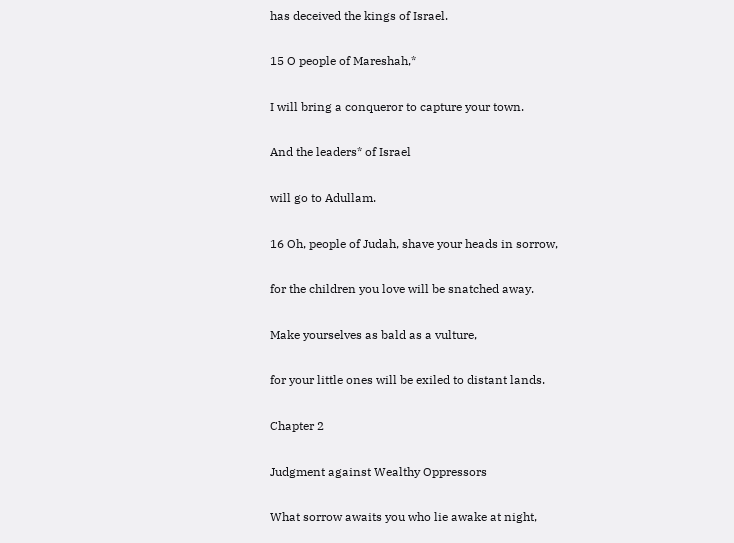has deceived the kings of Israel.

15 O people of Mareshah,*

I will bring a conqueror to capture your town.

And the leaders* of Israel

will go to Adullam.

16 Oh, people of Judah, shave your heads in sorrow,

for the children you love will be snatched away.

Make yourselves as bald as a vulture,

for your little ones will be exiled to distant lands.

Chapter 2

Judgment against Wealthy Oppressors

What sorrow awaits you who lie awake at night,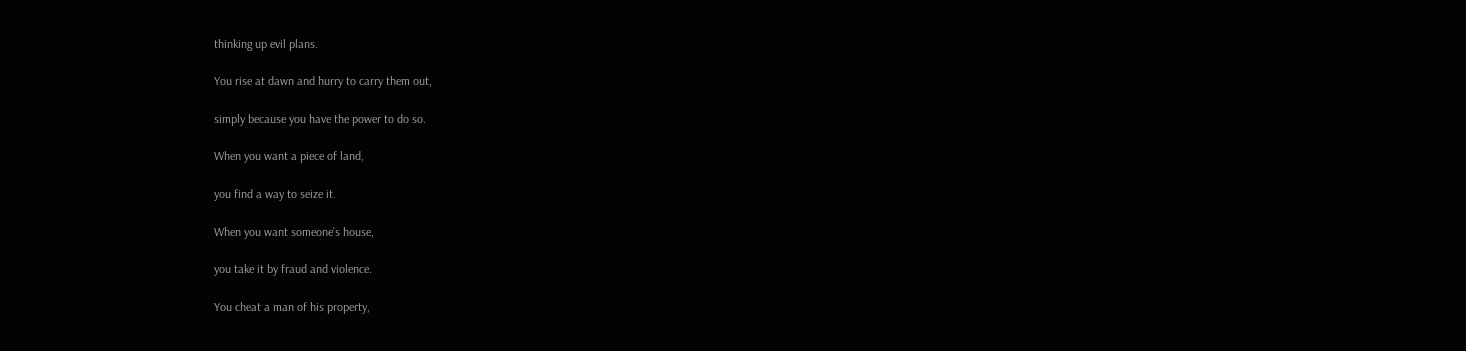thinking up evil plans.

You rise at dawn and hurry to carry them out,

simply because you have the power to do so.

When you want a piece of land,

you find a way to seize it.

When you want someone’s house,

you take it by fraud and violence.

You cheat a man of his property,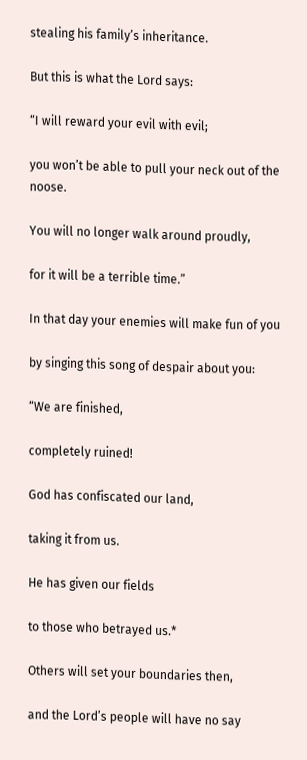stealing his family’s inheritance.

But this is what the Lord says:

“I will reward your evil with evil;

you won’t be able to pull your neck out of the noose.

You will no longer walk around proudly,

for it will be a terrible time.”

In that day your enemies will make fun of you

by singing this song of despair about you:

“We are finished,

completely ruined!

God has confiscated our land,

taking it from us.

He has given our fields

to those who betrayed us.*

Others will set your boundaries then,

and the Lord’s people will have no say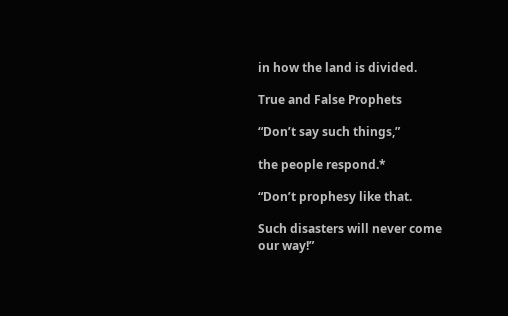in how the land is divided.

True and False Prophets

“Don’t say such things,”

the people respond.*

“Don’t prophesy like that.

Such disasters will never come our way!”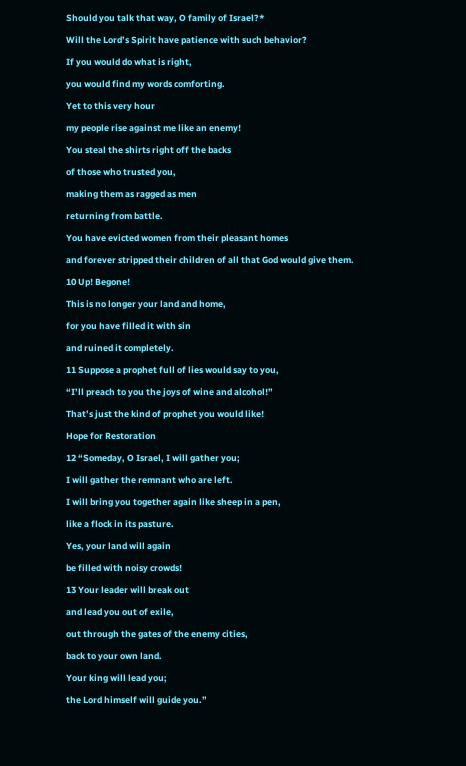Should you talk that way, O family of Israel?*

Will the Lord’s Spirit have patience with such behavior?

If you would do what is right,

you would find my words comforting.

Yet to this very hour

my people rise against me like an enemy!

You steal the shirts right off the backs

of those who trusted you,

making them as ragged as men

returning from battle.

You have evicted women from their pleasant homes

and forever stripped their children of all that God would give them.

10 Up! Begone!

This is no longer your land and home,

for you have filled it with sin

and ruined it completely.

11 Suppose a prophet full of lies would say to you,

“I’ll preach to you the joys of wine and alcohol!”

That’s just the kind of prophet you would like!

Hope for Restoration

12 “Someday, O Israel, I will gather you;

I will gather the remnant who are left.

I will bring you together again like sheep in a pen,

like a flock in its pasture.

Yes, your land will again

be filled with noisy crowds!

13 Your leader will break out

and lead you out of exile,

out through the gates of the enemy cities,

back to your own land.

Your king will lead you;

the Lord himself will guide you.”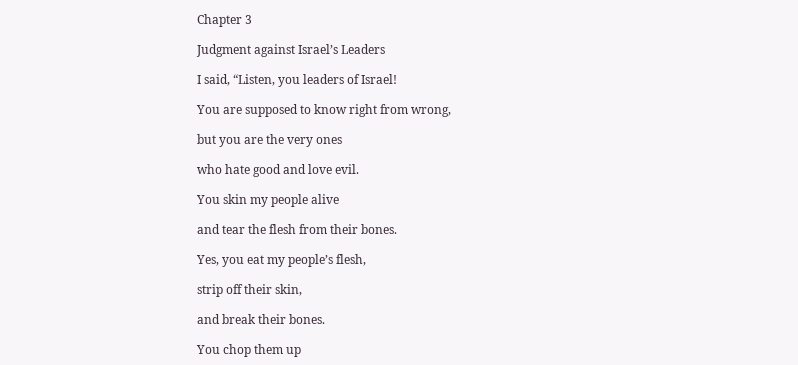Chapter 3

Judgment against Israel’s Leaders

I said, “Listen, you leaders of Israel!

You are supposed to know right from wrong,

but you are the very ones

who hate good and love evil.

You skin my people alive

and tear the flesh from their bones.

Yes, you eat my people’s flesh,

strip off their skin,

and break their bones.

You chop them up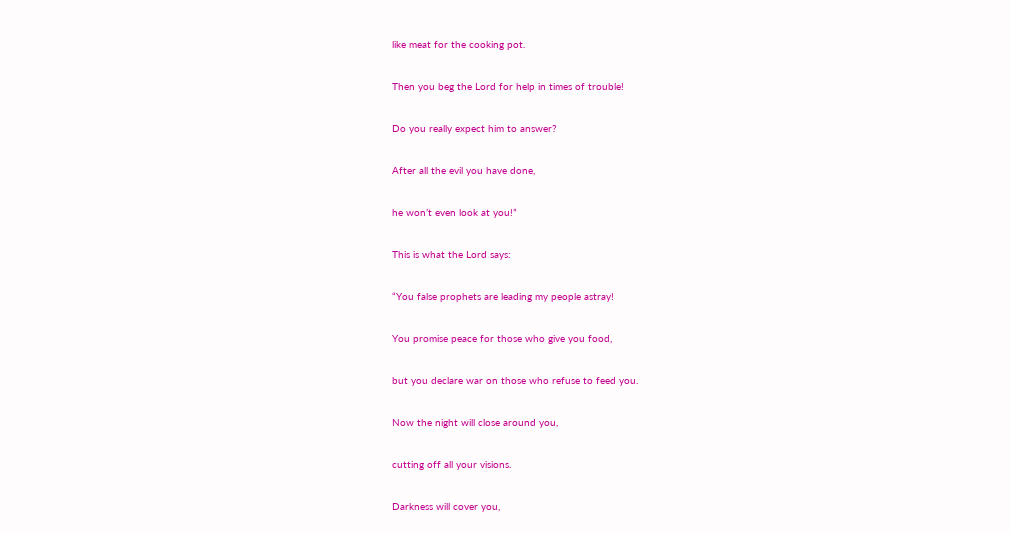like meat for the cooking pot.

Then you beg the Lord for help in times of trouble!

Do you really expect him to answer?

After all the evil you have done,

he won’t even look at you!”

This is what the Lord says:

“You false prophets are leading my people astray!

You promise peace for those who give you food,

but you declare war on those who refuse to feed you.

Now the night will close around you,

cutting off all your visions.

Darkness will cover you,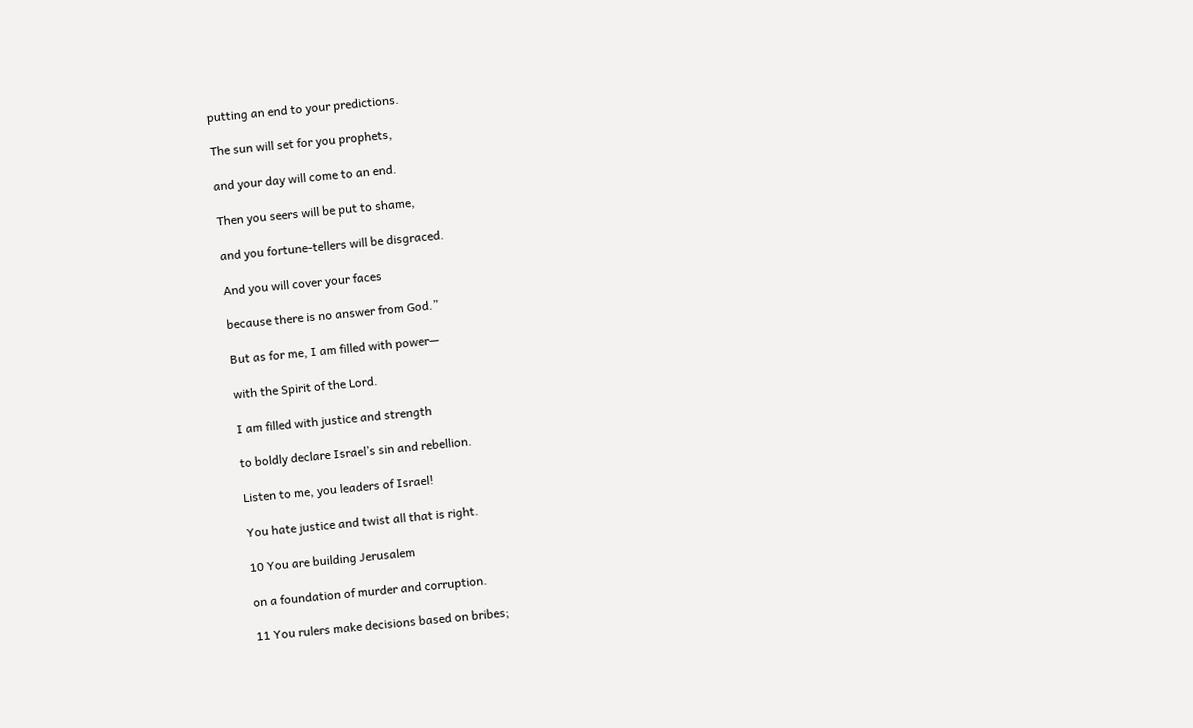putting an end to your predictions.

The sun will set for you prophets,

and your day will come to an end.

Then you seers will be put to shame,

and you fortune-tellers will be disgraced.

And you will cover your faces

because there is no answer from God.”

But as for me, I am filled with power—

with the Spirit of the Lord.

I am filled with justice and strength

to boldly declare Israel’s sin and rebellion.

Listen to me, you leaders of Israel!

You hate justice and twist all that is right.

10 You are building Jerusalem

on a foundation of murder and corruption.

11 You rulers make decisions based on bribes;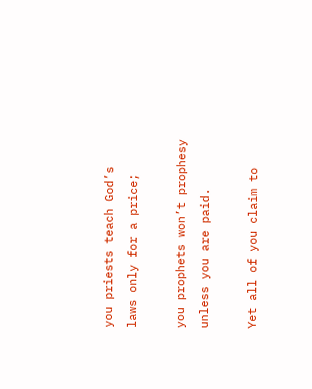you priests teach God’s laws only for a price;

you prophets won’t prophesy unless you are paid.

Yet all of you claim to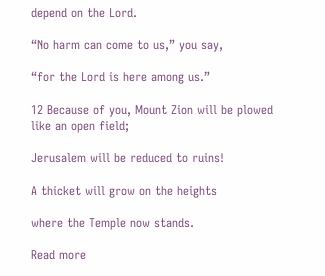depend on the Lord.

“No harm can come to us,” you say,

“for the Lord is here among us.”

12 Because of you, Mount Zion will be plowed like an open field;

Jerusalem will be reduced to ruins!

A thicket will grow on the heights

where the Temple now stands.

Read more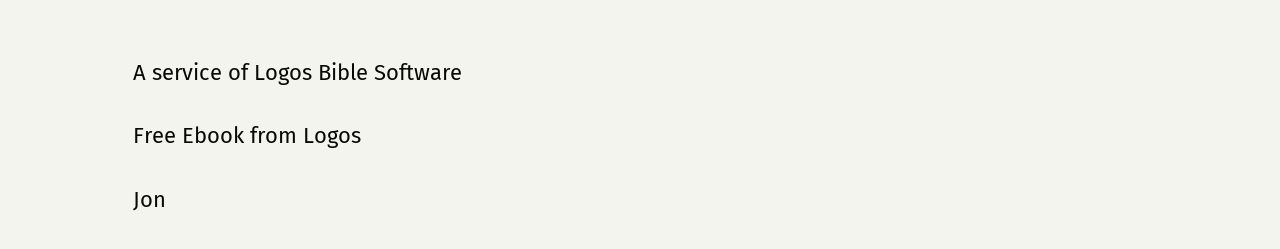A service of Logos Bible Software

Free Ebook from Logos

Jon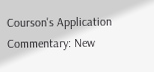Courson's Application Commentary: New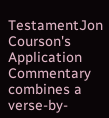TestamentJon Courson's Application Commentary combines a verse-by-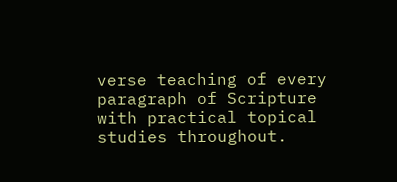verse teaching of every paragraph of Scripture with practical topical studies throughout.